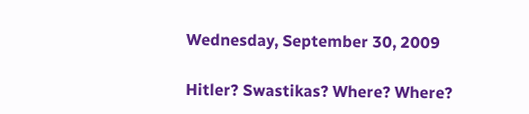Wednesday, September 30, 2009

Hitler? Swastikas? Where? Where?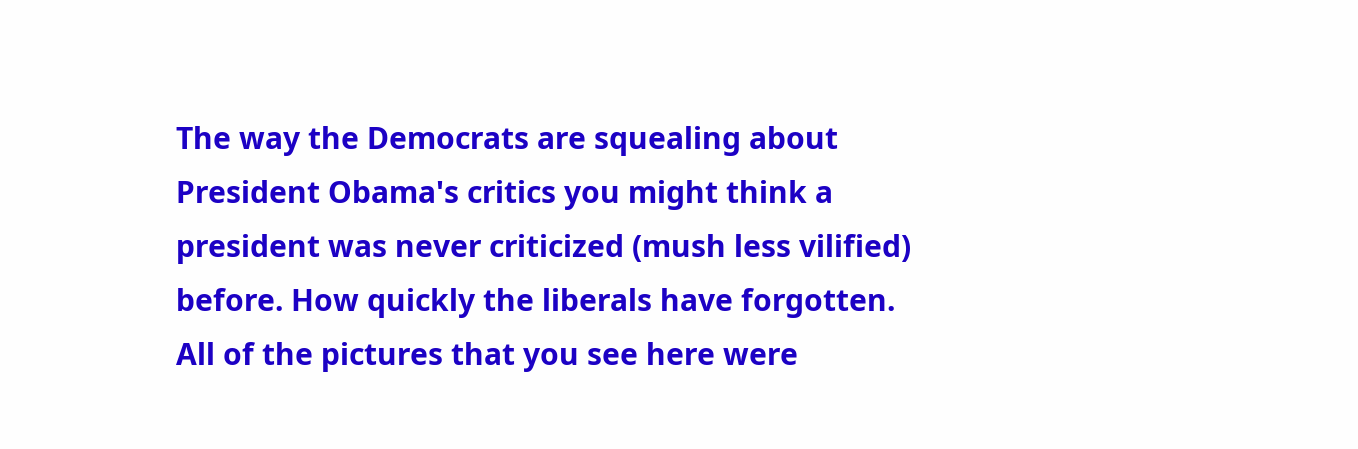The way the Democrats are squealing about President Obama's critics you might think a president was never criticized (mush less vilified) before. How quickly the liberals have forgotten. All of the pictures that you see here were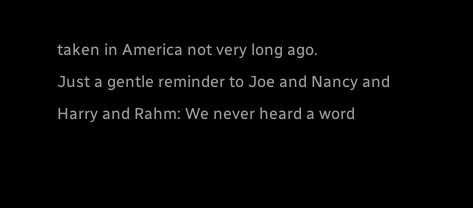taken in America not very long ago.
Just a gentle reminder to Joe and Nancy and Harry and Rahm: We never heard a word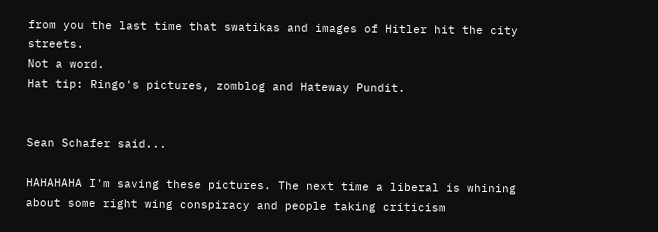from you the last time that swatikas and images of Hitler hit the city streets.
Not a word.
Hat tip: Ringo's pictures, zomblog and Hateway Pundit.


Sean Schafer said...

HAHAHAHA I'm saving these pictures. The next time a liberal is whining about some right wing conspiracy and people taking criticism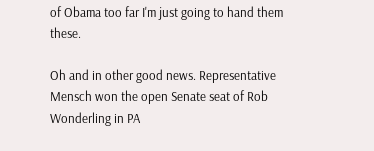of Obama too far I'm just going to hand them these.

Oh and in other good news. Representative Mensch won the open Senate seat of Rob Wonderling in PA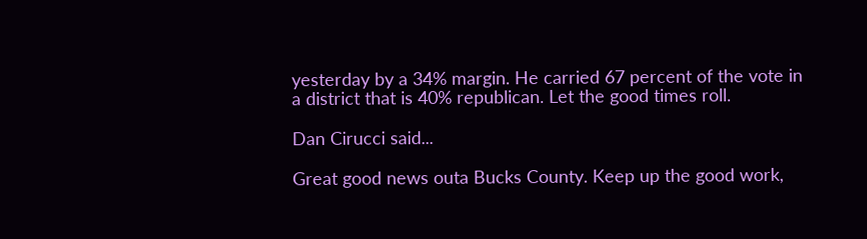yesterday by a 34% margin. He carried 67 percent of the vote in a district that is 40% republican. Let the good times roll.

Dan Cirucci said...

Great good news outa Bucks County. Keep up the good work,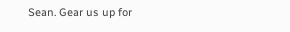Sean. Gear us up for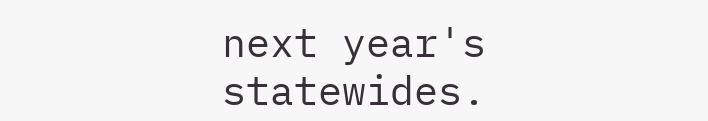next year's statewides.